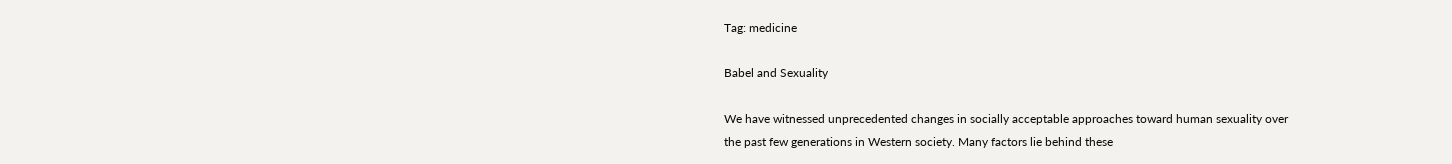Tag: medicine

Babel and Sexuality

We have witnessed unprecedented changes in socially acceptable approaches toward human sexuality over the past few generations in Western society. Many factors lie behind these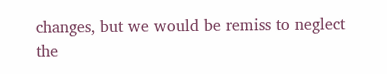changes, but we would be remiss to neglect the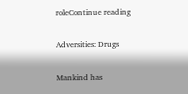roleContinue reading

Adversities: Drugs

Mankind has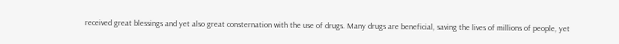received great blessings and yet also great consternation with the use of drugs. Many drugs are beneficial, saving the lives of millions of people, yet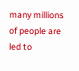many millions of people are led to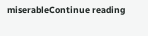miserableContinue reading